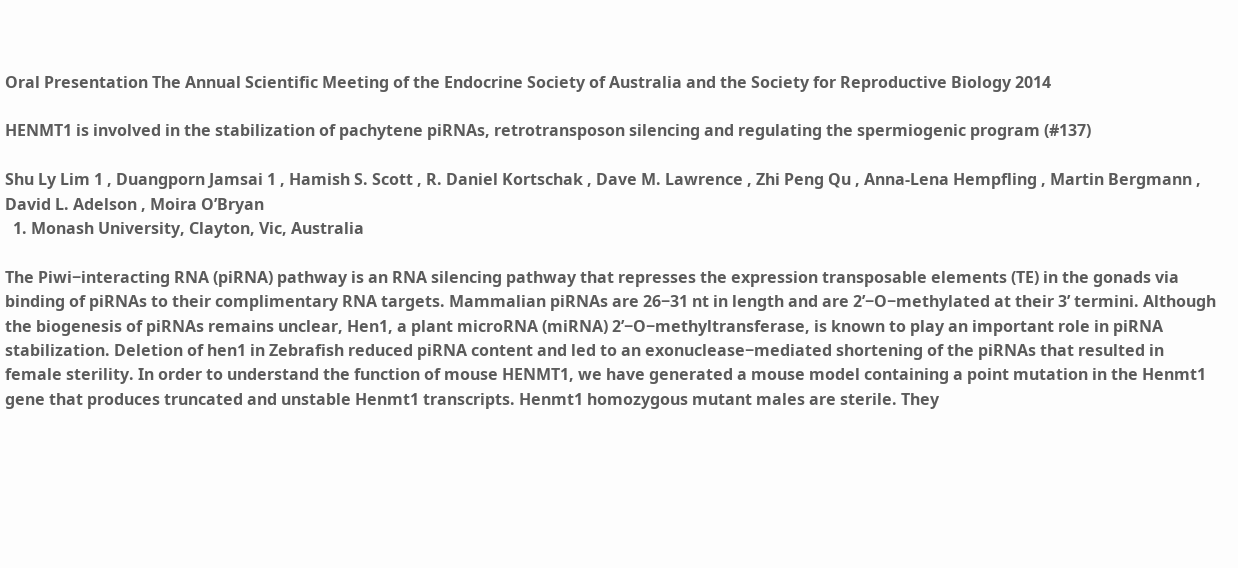Oral Presentation The Annual Scientific Meeting of the Endocrine Society of Australia and the Society for Reproductive Biology 2014

HENMT1 is involved in the stabilization of pachytene piRNAs, retrotransposon silencing and regulating the spermiogenic program (#137)

Shu Ly Lim 1 , Duangporn Jamsai 1 , Hamish S. Scott , R. Daniel Kortschak , Dave M. Lawrence , Zhi Peng Qu , Anna-Lena Hempfling , Martin Bergmann , David L. Adelson , Moira O’Bryan
  1. Monash University, Clayton, Vic, Australia

The Piwi−interacting RNA (piRNA) pathway is an RNA silencing pathway that represses the expression transposable elements (TE) in the gonads via binding of piRNAs to their complimentary RNA targets. Mammalian piRNAs are 26−31 nt in length and are 2’−O−methylated at their 3’ termini. Although the biogenesis of piRNAs remains unclear, Hen1, a plant microRNA (miRNA) 2’−O−methyltransferase, is known to play an important role in piRNA stabilization. Deletion of hen1 in Zebrafish reduced piRNA content and led to an exonuclease−mediated shortening of the piRNAs that resulted in female sterility. In order to understand the function of mouse HENMT1, we have generated a mouse model containing a point mutation in the Henmt1 gene that produces truncated and unstable Henmt1 transcripts. Henmt1 homozygous mutant males are sterile. They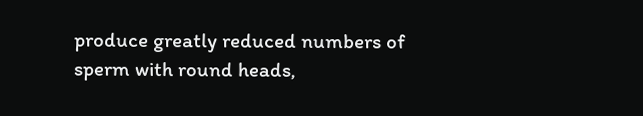produce greatly reduced numbers of sperm with round heads,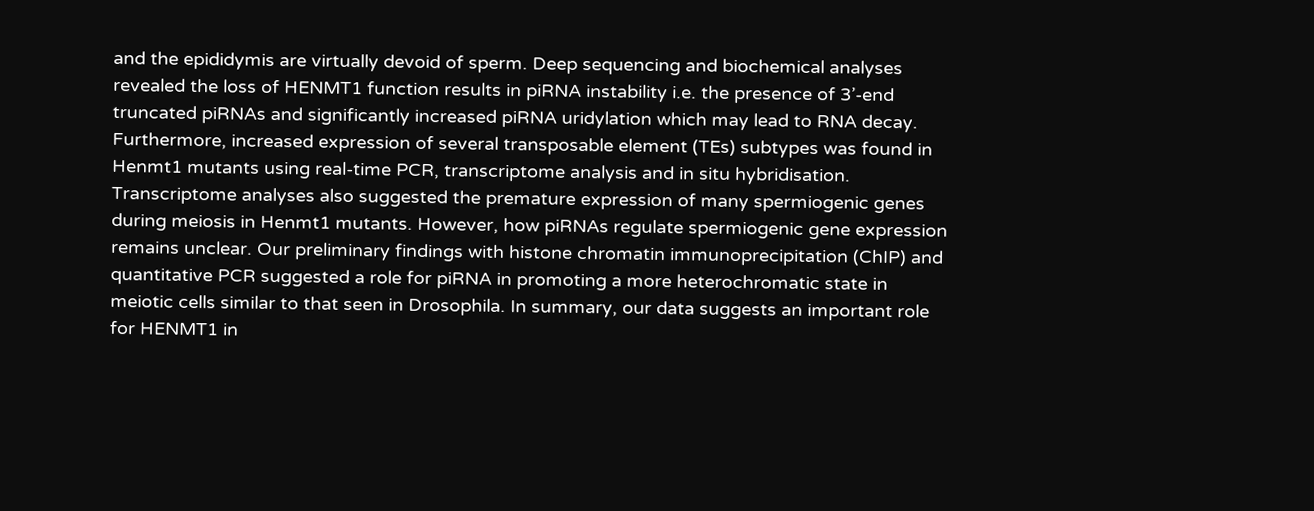and the epididymis are virtually devoid of sperm. Deep sequencing and biochemical analyses revealed the loss of HENMT1 function results in piRNA instability i.e. the presence of 3’-end truncated piRNAs and significantly increased piRNA uridylation which may lead to RNA decay. Furthermore, increased expression of several transposable element (TEs) subtypes was found in Henmt1 mutants using real-time PCR, transcriptome analysis and in situ hybridisation. Transcriptome analyses also suggested the premature expression of many spermiogenic genes during meiosis in Henmt1 mutants. However, how piRNAs regulate spermiogenic gene expression remains unclear. Our preliminary findings with histone chromatin immunoprecipitation (ChIP) and quantitative PCR suggested a role for piRNA in promoting a more heterochromatic state in meiotic cells similar to that seen in Drosophila. In summary, our data suggests an important role for HENMT1 in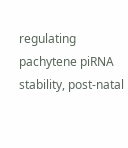regulating pachytene piRNA stability, post-natal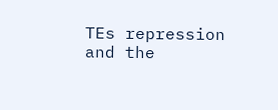TEs repression and the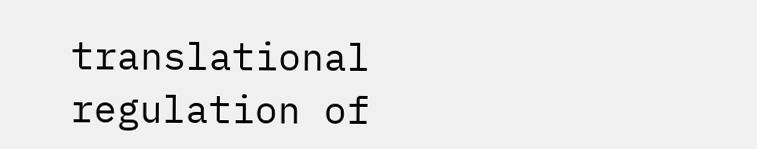translational regulation of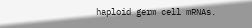haploid germ cell mRNAs.